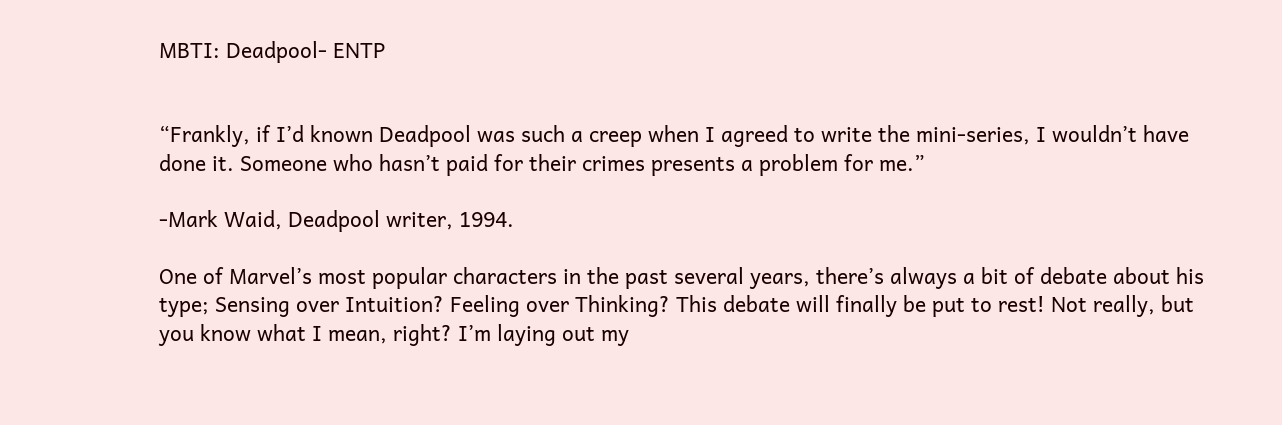MBTI: Deadpool- ENTP


“Frankly, if I’d known Deadpool was such a creep when I agreed to write the mini-series, I wouldn’t have done it. Someone who hasn’t paid for their crimes presents a problem for me.”

-Mark Waid, Deadpool writer, 1994.

One of Marvel’s most popular characters in the past several years, there’s always a bit of debate about his type; Sensing over Intuition? Feeling over Thinking? This debate will finally be put to rest! Not really, but you know what I mean, right? I’m laying out my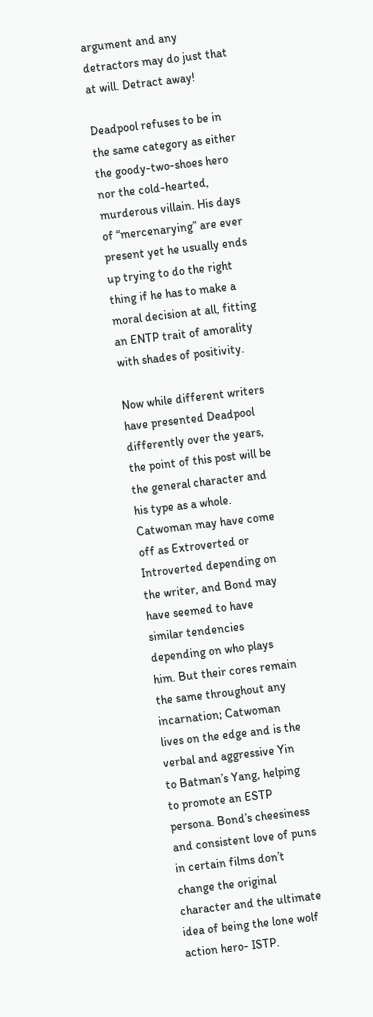argument and any detractors may do just that at will. Detract away!

Deadpool refuses to be in the same category as either the goody-two-shoes hero nor the cold-hearted, murderous villain. His days of “mercenarying” are ever present yet he usually ends up trying to do the right thing if he has to make a moral decision at all, fitting an ENTP trait of amorality with shades of positivity.

Now while different writers have presented Deadpool differently over the years, the point of this post will be the general character and his type as a whole. Catwoman may have come off as Extroverted or Introverted depending on the writer, and Bond may have seemed to have similar tendencies depending on who plays him. But their cores remain the same throughout any incarnation; Catwoman lives on the edge and is the verbal and aggressive Yin to Batman’s Yang, helping to promote an ESTP persona. Bond’s cheesiness and consistent love of puns in certain films don’t change the original character and the ultimate idea of being the lone wolf action hero- ISTP.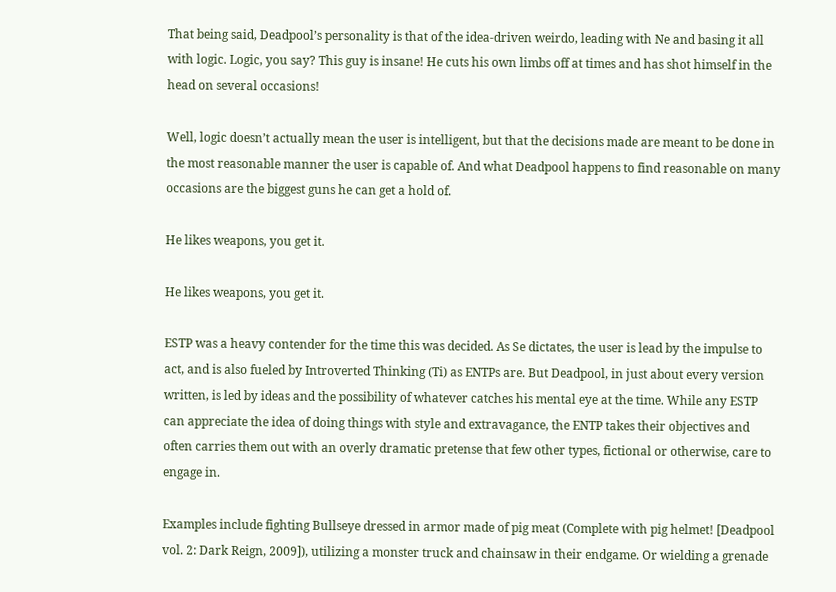That being said, Deadpool’s personality is that of the idea-driven weirdo, leading with Ne and basing it all with logic. Logic, you say? This guy is insane! He cuts his own limbs off at times and has shot himself in the head on several occasions!

Well, logic doesn’t actually mean the user is intelligent, but that the decisions made are meant to be done in the most reasonable manner the user is capable of. And what Deadpool happens to find reasonable on many occasions are the biggest guns he can get a hold of.

He likes weapons, you get it.

He likes weapons, you get it.

ESTP was a heavy contender for the time this was decided. As Se dictates, the user is lead by the impulse to act, and is also fueled by Introverted Thinking (Ti) as ENTPs are. But Deadpool, in just about every version written, is led by ideas and the possibility of whatever catches his mental eye at the time. While any ESTP can appreciate the idea of doing things with style and extravagance, the ENTP takes their objectives and often carries them out with an overly dramatic pretense that few other types, fictional or otherwise, care to engage in.

Examples include fighting Bullseye dressed in armor made of pig meat (Complete with pig helmet! [Deadpool vol. 2: Dark Reign, 2009]), utilizing a monster truck and chainsaw in their endgame. Or wielding a grenade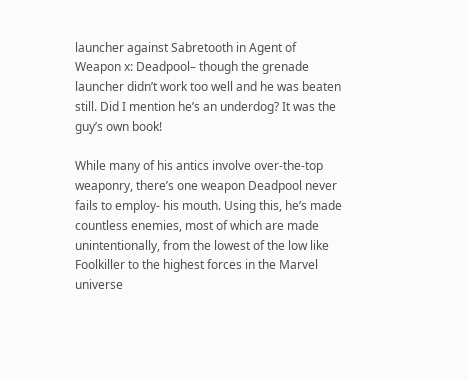launcher against Sabretooth in Agent of Weapon x: Deadpool– though the grenade launcher didn’t work too well and he was beaten still. Did I mention he’s an underdog? It was the guy’s own book!

While many of his antics involve over-the-top weaponry, there’s one weapon Deadpool never fails to employ- his mouth. Using this, he’s made countless enemies, most of which are made unintentionally, from the lowest of the low like Foolkiller to the highest forces in the Marvel universe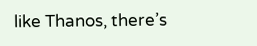like Thanos, there’s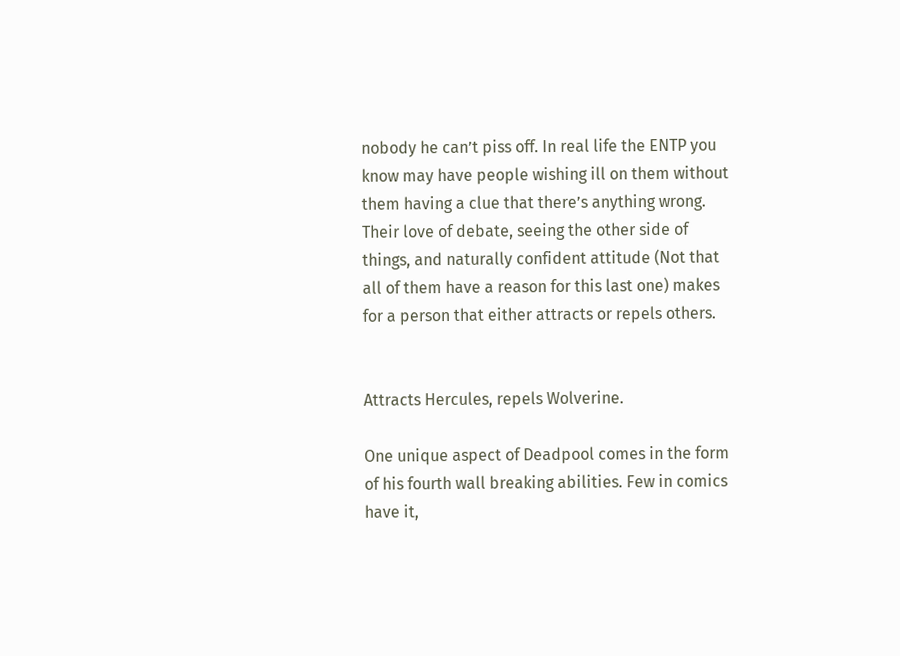nobody he can’t piss off. In real life the ENTP you know may have people wishing ill on them without them having a clue that there’s anything wrong. Their love of debate, seeing the other side of things, and naturally confident attitude (Not that all of them have a reason for this last one) makes for a person that either attracts or repels others.


Attracts Hercules, repels Wolverine.

One unique aspect of Deadpool comes in the form of his fourth wall breaking abilities. Few in comics have it,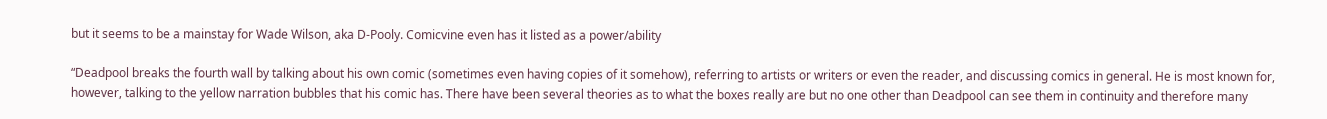but it seems to be a mainstay for Wade Wilson, aka D-Pooly. Comicvine even has it listed as a power/ability

“Deadpool breaks the fourth wall by talking about his own comic (sometimes even having copies of it somehow), referring to artists or writers or even the reader, and discussing comics in general. He is most known for, however, talking to the yellow narration bubbles that his comic has. There have been several theories as to what the boxes really are but no one other than Deadpool can see them in continuity and therefore many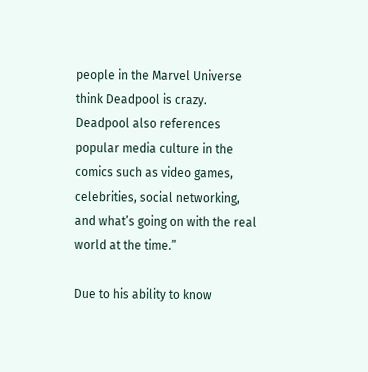people in the Marvel Universe think Deadpool is crazy. Deadpool also references popular media culture in the comics such as video games, celebrities, social networking, and what’s going on with the real world at the time.”

Due to his ability to know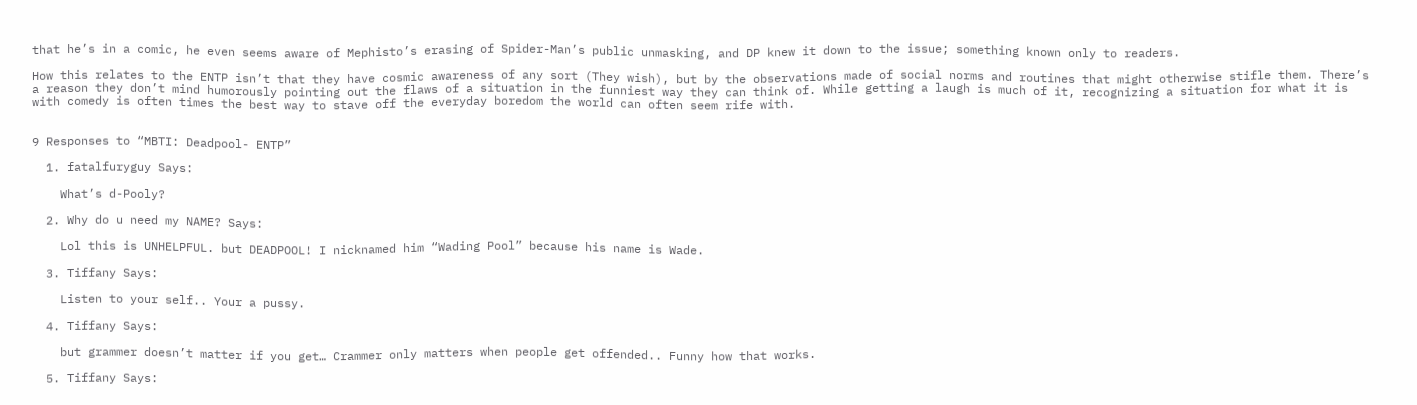that he’s in a comic, he even seems aware of Mephisto’s erasing of Spider-Man’s public unmasking, and DP knew it down to the issue; something known only to readers.

How this relates to the ENTP isn’t that they have cosmic awareness of any sort (They wish), but by the observations made of social norms and routines that might otherwise stifle them. There’s a reason they don’t mind humorously pointing out the flaws of a situation in the funniest way they can think of. While getting a laugh is much of it, recognizing a situation for what it is with comedy is often times the best way to stave off the everyday boredom the world can often seem rife with.


9 Responses to “MBTI: Deadpool- ENTP”

  1. fatalfuryguy Says:

    What’s d-Pooly?

  2. Why do u need my NAME? Says:

    Lol this is UNHELPFUL. but DEADPOOL! I nicknamed him “Wading Pool” because his name is Wade.

  3. Tiffany Says:

    Listen to your self.. Your a pussy.

  4. Tiffany Says:

    but grammer doesn’t matter if you get… Crammer only matters when people get offended.. Funny how that works.

  5. Tiffany Says: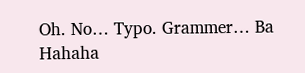Oh. No… Typo. Grammer… Ba Hahaha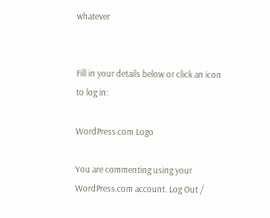whatever


Fill in your details below or click an icon to log in:

WordPress.com Logo

You are commenting using your WordPress.com account. Log Out /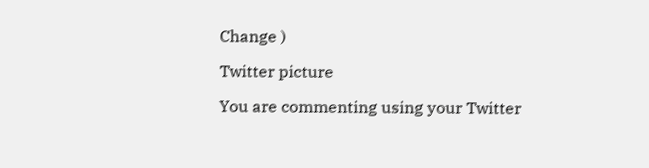Change )

Twitter picture

You are commenting using your Twitter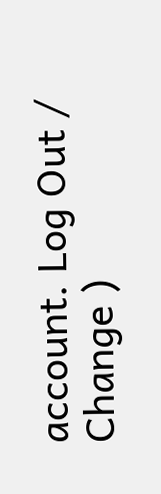account. Log Out /  Change )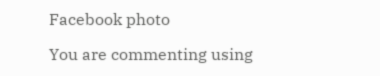Facebook photo

You are commenting using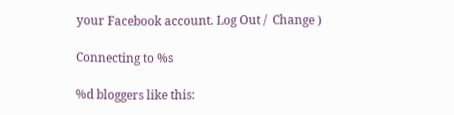your Facebook account. Log Out /  Change )

Connecting to %s

%d bloggers like this: